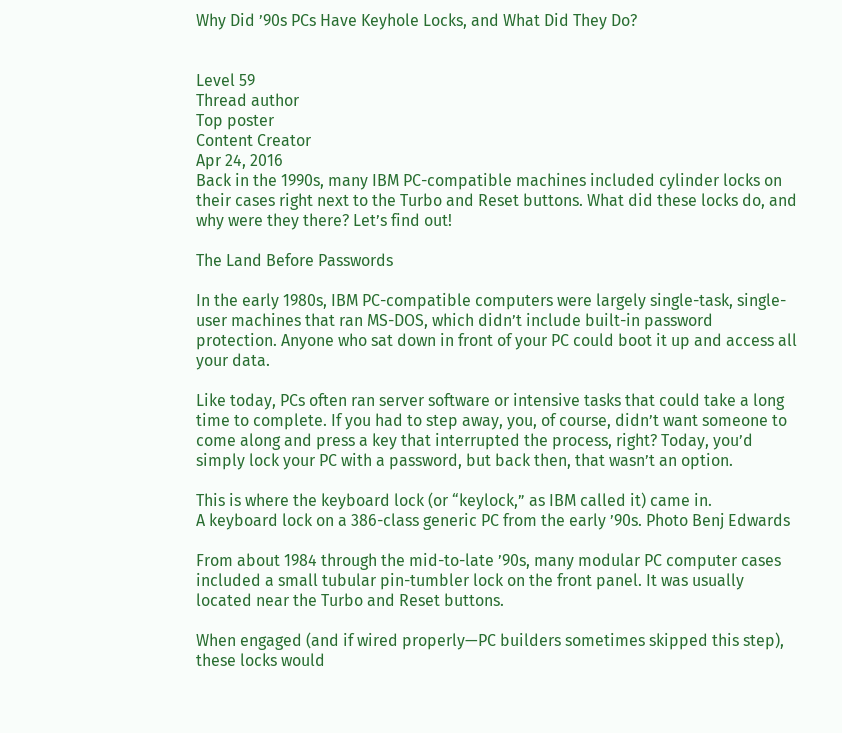Why Did ’90s PCs Have Keyhole Locks, and What Did They Do?


Level 59
Thread author
Top poster
Content Creator
Apr 24, 2016
Back in the 1990s, many IBM PC-compatible machines included cylinder locks on their cases right next to the Turbo and Reset buttons. What did these locks do, and why were they there? Let’s find out!

The Land Before Passwords

In the early 1980s, IBM PC-compatible computers were largely single-task, single-user machines that ran MS-DOS, which didn’t include built-in password protection. Anyone who sat down in front of your PC could boot it up and access all your data.

Like today, PCs often ran server software or intensive tasks that could take a long time to complete. If you had to step away, you, of course, didn’t want someone to come along and press a key that interrupted the process, right? Today, you’d simply lock your PC with a password, but back then, that wasn’t an option.

This is where the keyboard lock (or “keylock,” as IBM called it) came in.
A keyboard lock on a 386-class generic PC from the early ’90s. Photo Benj Edwards

From about 1984 through the mid-to-late ’90s, many modular PC computer cases included a small tubular pin-tumbler lock on the front panel. It was usually located near the Turbo and Reset buttons.

When engaged (and if wired properly—PC builders sometimes skipped this step), these locks would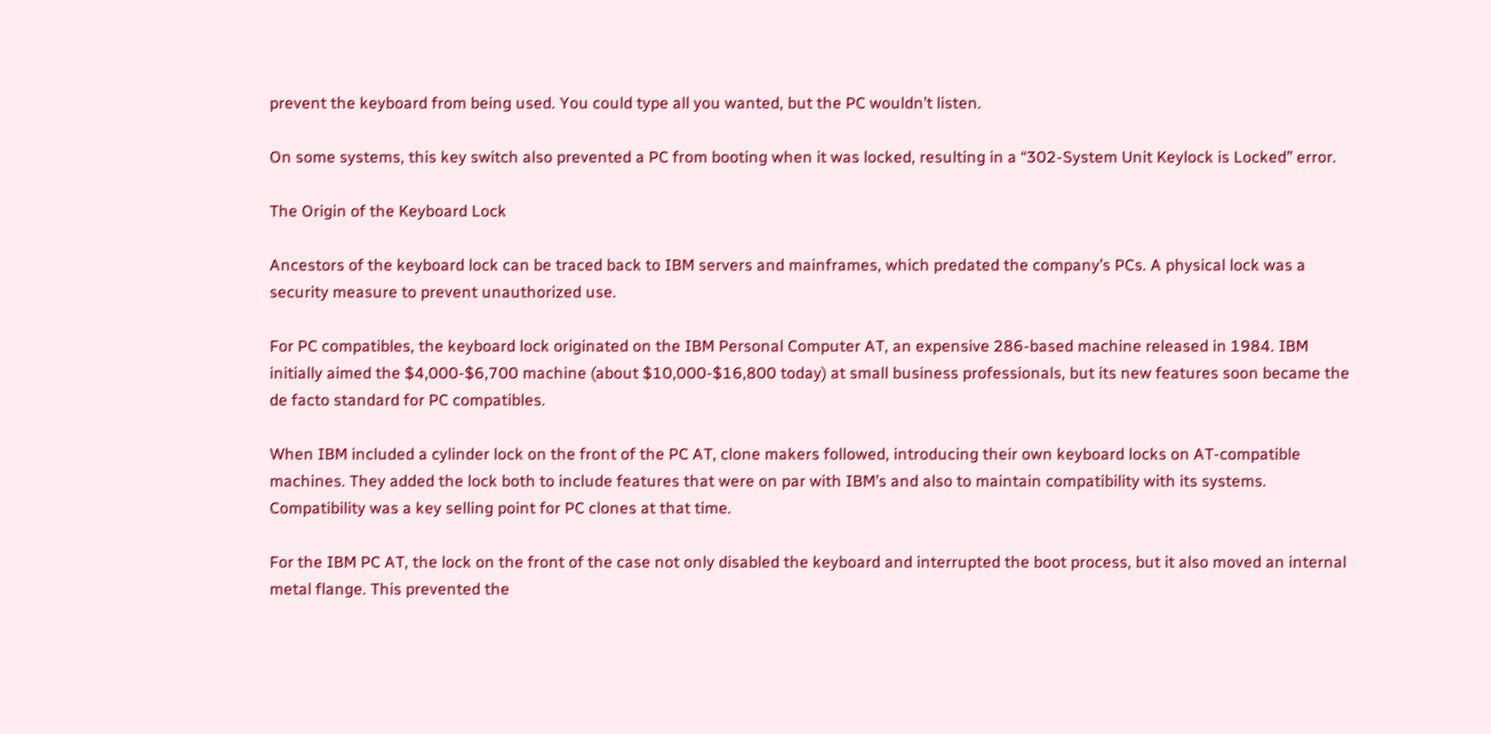prevent the keyboard from being used. You could type all you wanted, but the PC wouldn’t listen.

On some systems, this key switch also prevented a PC from booting when it was locked, resulting in a “302-System Unit Keylock is Locked” error.

The Origin of the Keyboard Lock

Ancestors of the keyboard lock can be traced back to IBM servers and mainframes, which predated the company’s PCs. A physical lock was a security measure to prevent unauthorized use.

For PC compatibles, the keyboard lock originated on the IBM Personal Computer AT, an expensive 286-based machine released in 1984. IBM initially aimed the $4,000-$6,700 machine (about $10,000-$16,800 today) at small business professionals, but its new features soon became the de facto standard for PC compatibles.

When IBM included a cylinder lock on the front of the PC AT, clone makers followed, introducing their own keyboard locks on AT-compatible machines. They added the lock both to include features that were on par with IBM’s and also to maintain compatibility with its systems. Compatibility was a key selling point for PC clones at that time.

For the IBM PC AT, the lock on the front of the case not only disabled the keyboard and interrupted the boot process, but it also moved an internal metal flange. This prevented the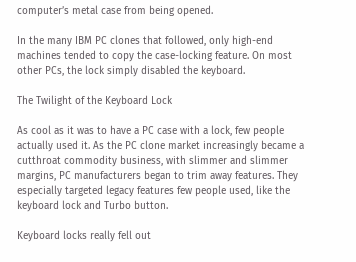computer’s metal case from being opened.

In the many IBM PC clones that followed, only high-end machines tended to copy the case-locking feature. On most other PCs, the lock simply disabled the keyboard.

The Twilight of the Keyboard Lock

As cool as it was to have a PC case with a lock, few people actually used it. As the PC clone market increasingly became a cutthroat commodity business, with slimmer and slimmer margins, PC manufacturers began to trim away features. They especially targeted legacy features few people used, like the keyboard lock and Turbo button.

Keyboard locks really fell out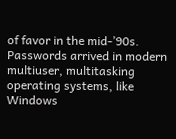of favor in the mid-’90s. Passwords arrived in modern multiuser, multitasking operating systems, like Windows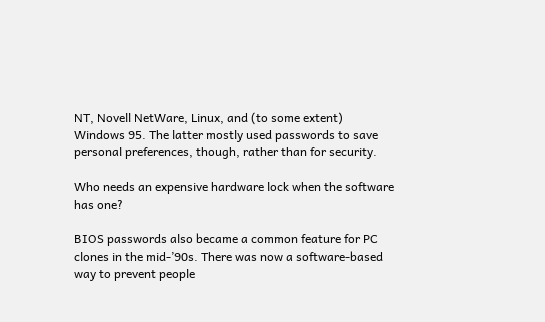NT, Novell NetWare, Linux, and (to some extent) Windows 95. The latter mostly used passwords to save personal preferences, though, rather than for security.

Who needs an expensive hardware lock when the software has one?

BIOS passwords also became a common feature for PC clones in the mid-’90s. There was now a software-based way to prevent people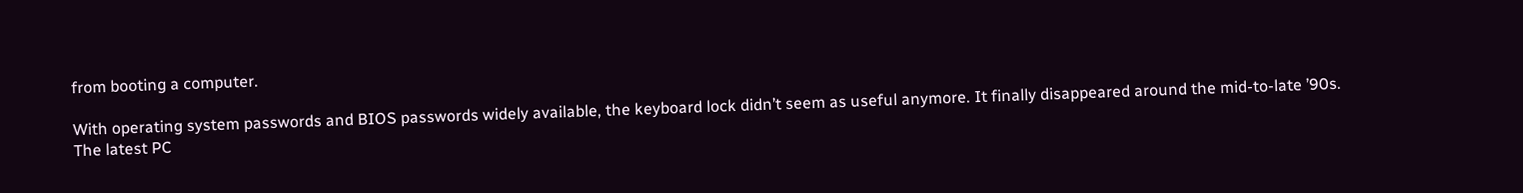from booting a computer.

With operating system passwords and BIOS passwords widely available, the keyboard lock didn’t seem as useful anymore. It finally disappeared around the mid-to-late ’90s. The latest PC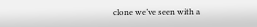clone we’ve seen with a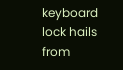keyboard lock hails from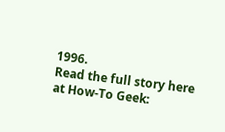1996.
Read the full story here at How-To Geek: